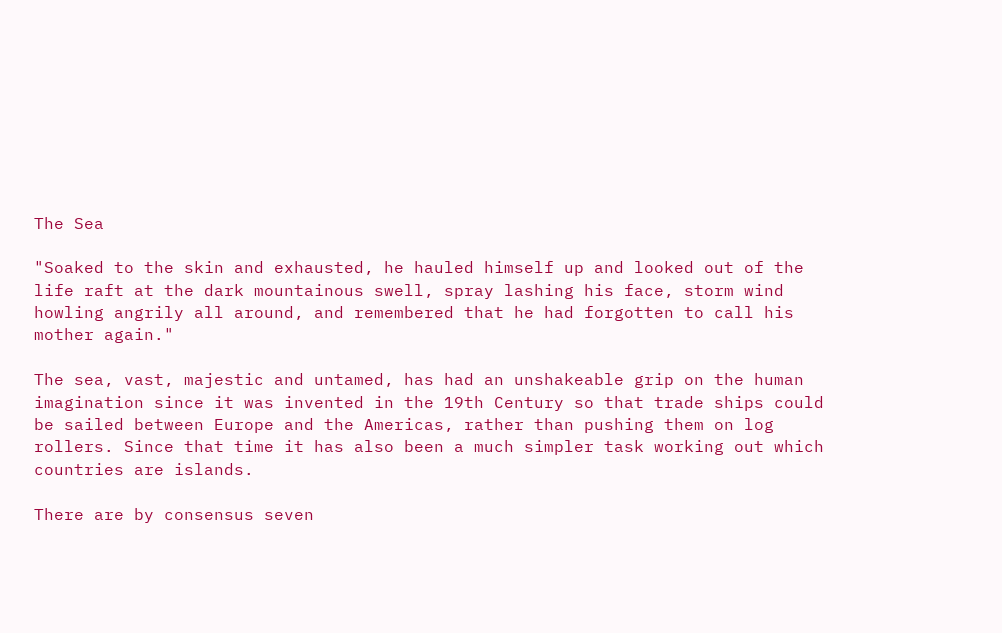The Sea

"Soaked to the skin and exhausted, he hauled himself up and looked out of the life raft at the dark mountainous swell, spray lashing his face, storm wind howling angrily all around, and remembered that he had forgotten to call his mother again."

The sea, vast, majestic and untamed, has had an unshakeable grip on the human imagination since it was invented in the 19th Century so that trade ships could be sailed between Europe and the Americas, rather than pushing them on log rollers. Since that time it has also been a much simpler task working out which countries are islands.

There are by consensus seven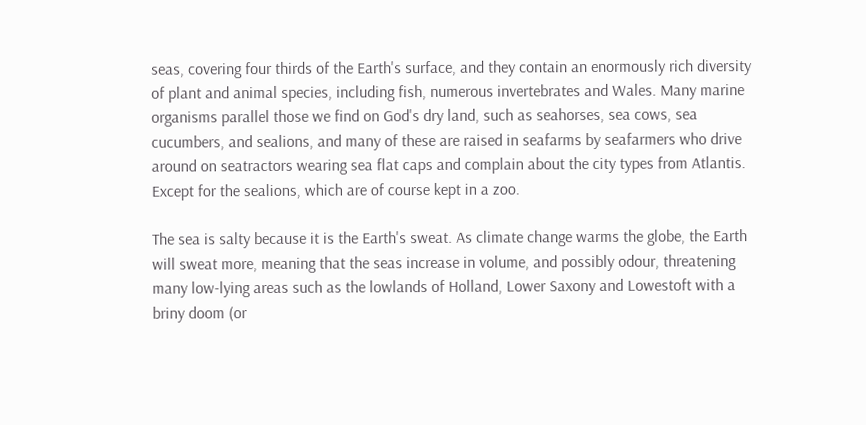seas, covering four thirds of the Earth's surface, and they contain an enormously rich diversity of plant and animal species, including fish, numerous invertebrates and Wales. Many marine organisms parallel those we find on God's dry land, such as seahorses, sea cows, sea cucumbers, and sealions, and many of these are raised in seafarms by seafarmers who drive around on seatractors wearing sea flat caps and complain about the city types from Atlantis. Except for the sealions, which are of course kept in a zoo.

The sea is salty because it is the Earth's sweat. As climate change warms the globe, the Earth will sweat more, meaning that the seas increase in volume, and possibly odour, threatening many low-lying areas such as the lowlands of Holland, Lower Saxony and Lowestoft with a briny doom (or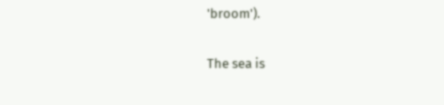'broom').

The sea is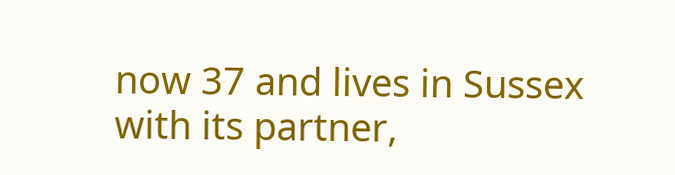now 37 and lives in Sussex with its partner,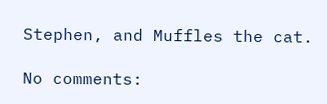Stephen, and Muffles the cat.

No comments: